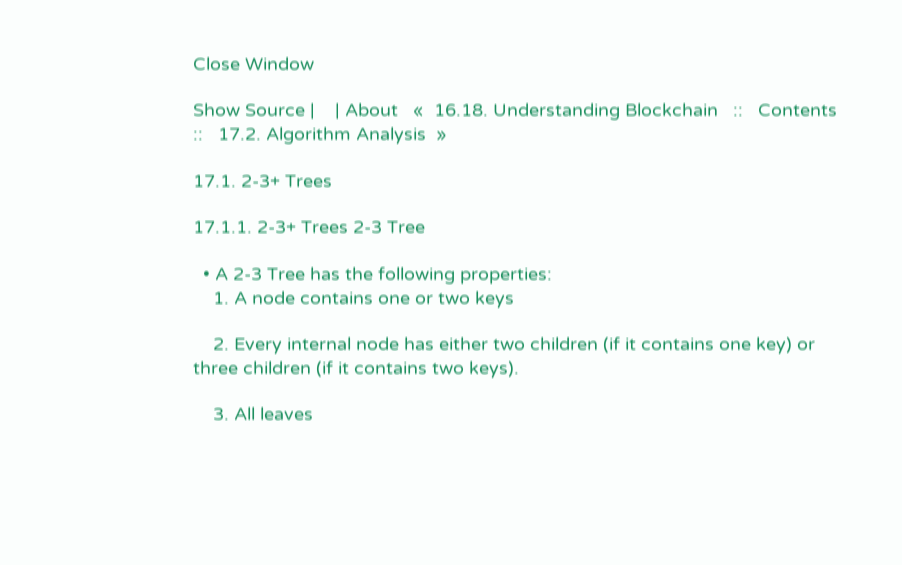Close Window

Show Source |    | About   «  16.18. Understanding Blockchain   ::   Contents   ::   17.2. Algorithm Analysis  »

17.1. 2-3+ Trees

17.1.1. 2-3+ Trees 2-3 Tree

  • A 2-3 Tree has the following properties:
    1. A node contains one or two keys

    2. Every internal node has either two children (if it contains one key) or three children (if it contains two keys).

    3. All leaves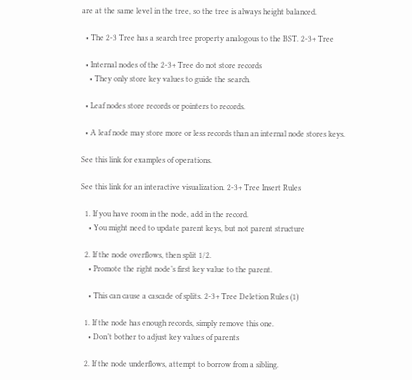are at the same level in the tree, so the tree is always height balanced.

  • The 2-3 Tree has a search tree property analogous to the BST. 2-3+ Tree

  • Internal nodes of the 2-3+ Tree do not store records
    • They only store key values to guide the search.

  • Leaf nodes store records or pointers to records.

  • A leaf node may store more or less records than an internal node stores keys.

See this link for examples of operations.

See this link for an interactive visualization. 2-3+ Tree Insert Rules

  1. If you have room in the node, add in the record.
    • You might need to update parent keys, but not parent structure

  2. If the node overflows, then split 1/2.
    • Promote the right node’s first key value to the parent.

    • This can cause a cascade of splits. 2-3+ Tree Deletion Rules (1)

  1. If the node has enough records, simply remove this one.
    • Don’t bother to adjust key values of parents

  2. If the node underflows, attempt to borrow from a sibling.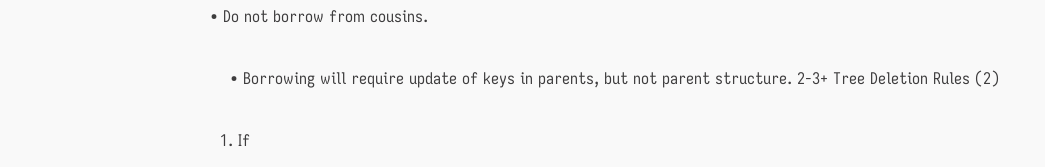• Do not borrow from cousins.

    • Borrowing will require update of keys in parents, but not parent structure. 2-3+ Tree Deletion Rules (2)

  1. If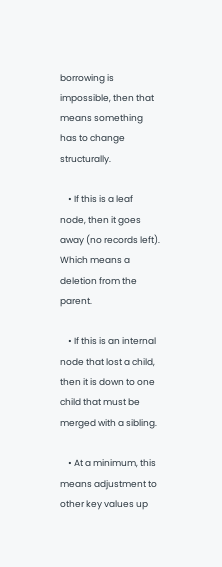borrowing is impossible, then that means something has to change structurally.

    • If this is a leaf node, then it goes away (no records left). Which means a deletion from the parent.

    • If this is an internal node that lost a child, then it is down to one child that must be merged with a sibling.

    • At a minimum, this means adjustment to other key values up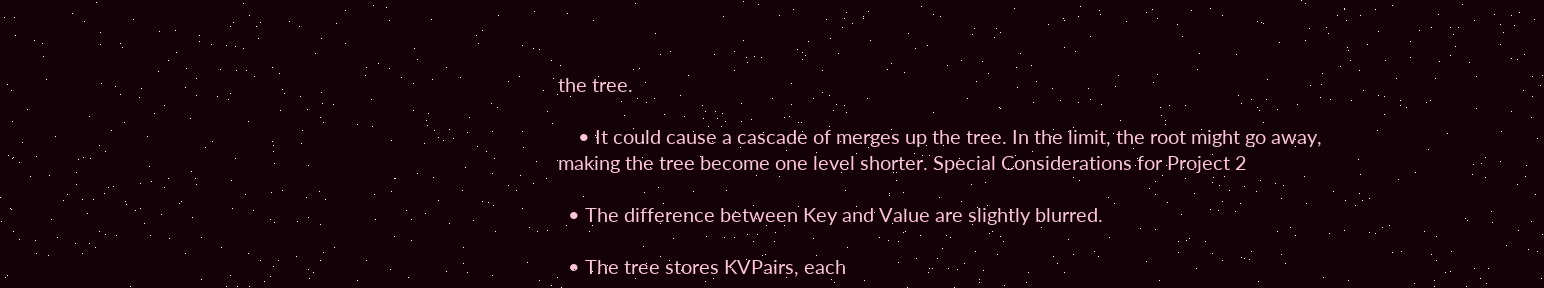the tree.

    • It could cause a cascade of merges up the tree. In the limit, the root might go away, making the tree become one level shorter. Special Considerations for Project 2

  • The difference between Key and Value are slightly blurred.

  • The tree stores KVPairs, each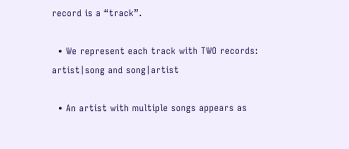record is a “track”.

  • We represent each track with TWO records: artist|song and song|artist

  • An artist with multiple songs appears as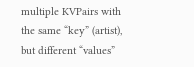multiple KVPairs with the same “key” (artist), but different “values”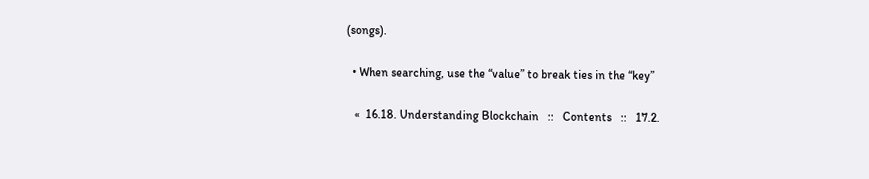(songs).

  • When searching, use the “value” to break ties in the “key”

   «  16.18. Understanding Blockchain   ::   Contents   ::   17.2.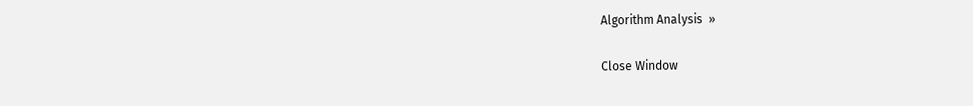Algorithm Analysis  »

Close Window